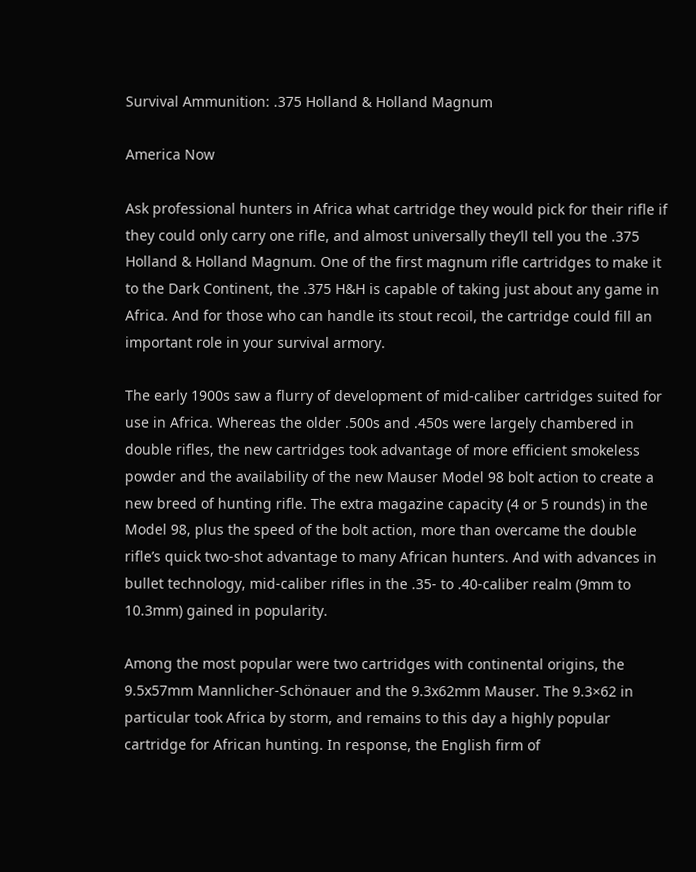Survival Ammunition: .375 Holland & Holland Magnum

America Now

Ask professional hunters in Africa what cartridge they would pick for their rifle if they could only carry one rifle, and almost universally they’ll tell you the .375 Holland & Holland Magnum. One of the first magnum rifle cartridges to make it to the Dark Continent, the .375 H&H is capable of taking just about any game in Africa. And for those who can handle its stout recoil, the cartridge could fill an important role in your survival armory.

The early 1900s saw a flurry of development of mid-caliber cartridges suited for use in Africa. Whereas the older .500s and .450s were largely chambered in double rifles, the new cartridges took advantage of more efficient smokeless powder and the availability of the new Mauser Model 98 bolt action to create a new breed of hunting rifle. The extra magazine capacity (4 or 5 rounds) in the Model 98, plus the speed of the bolt action, more than overcame the double rifle’s quick two-shot advantage to many African hunters. And with advances in bullet technology, mid-caliber rifles in the .35- to .40-caliber realm (9mm to 10.3mm) gained in popularity.

Among the most popular were two cartridges with continental origins, the 9.5x57mm Mannlicher-Schönauer and the 9.3x62mm Mauser. The 9.3×62 in particular took Africa by storm, and remains to this day a highly popular cartridge for African hunting. In response, the English firm of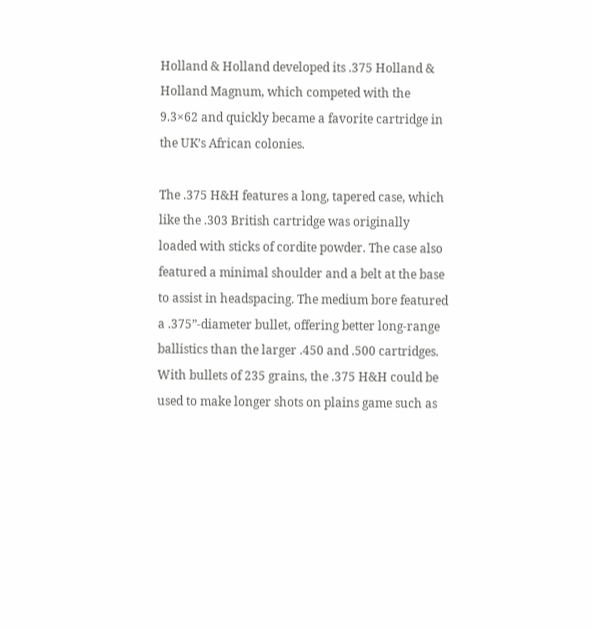Holland & Holland developed its .375 Holland & Holland Magnum, which competed with the 9.3×62 and quickly became a favorite cartridge in the UK’s African colonies.

The .375 H&H features a long, tapered case, which like the .303 British cartridge was originally loaded with sticks of cordite powder. The case also featured a minimal shoulder and a belt at the base to assist in headspacing. The medium bore featured a .375”-diameter bullet, offering better long-range ballistics than the larger .450 and .500 cartridges. With bullets of 235 grains, the .375 H&H could be used to make longer shots on plains game such as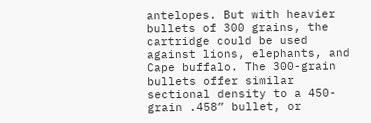antelopes. But with heavier bullets of 300 grains, the cartridge could be used against lions, elephants, and Cape buffalo. The 300-grain bullets offer similar sectional density to a 450-grain .458” bullet, or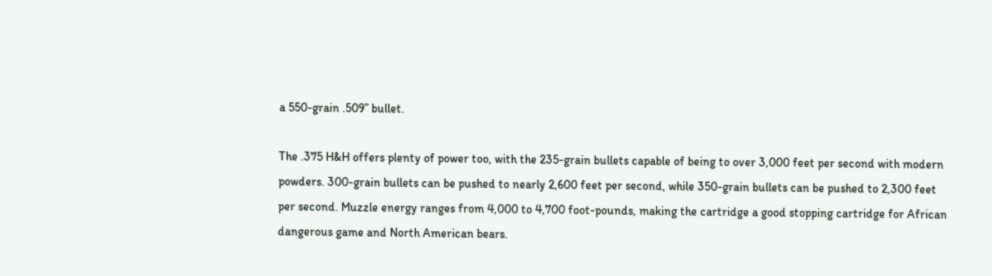a 550-grain .509” bullet.

The .375 H&H offers plenty of power too, with the 235-grain bullets capable of being to over 3,000 feet per second with modern powders. 300-grain bullets can be pushed to nearly 2,600 feet per second, while 350-grain bullets can be pushed to 2,300 feet per second. Muzzle energy ranges from 4,000 to 4,700 foot-pounds, making the cartridge a good stopping cartridge for African dangerous game and North American bears.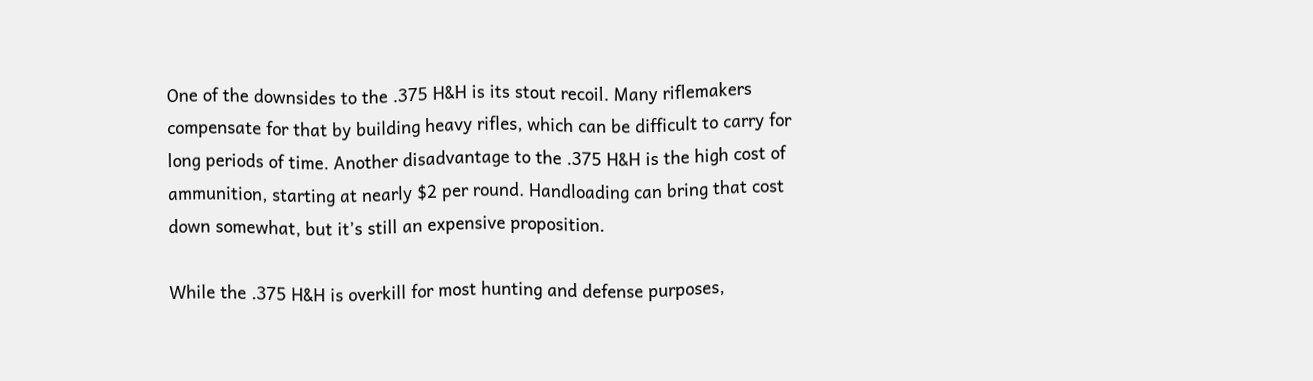One of the downsides to the .375 H&H is its stout recoil. Many riflemakers compensate for that by building heavy rifles, which can be difficult to carry for long periods of time. Another disadvantage to the .375 H&H is the high cost of ammunition, starting at nearly $2 per round. Handloading can bring that cost down somewhat, but it’s still an expensive proposition.

While the .375 H&H is overkill for most hunting and defense purposes,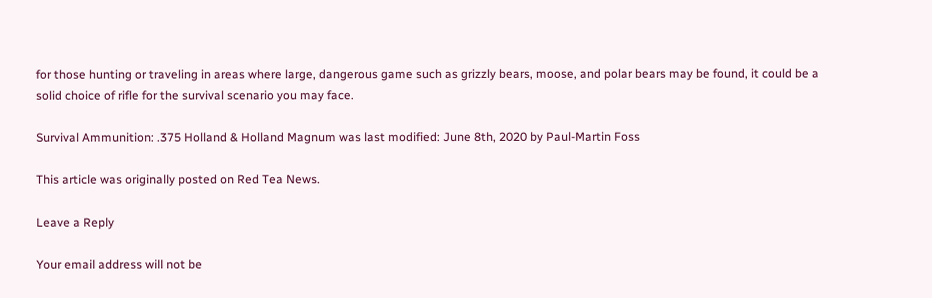for those hunting or traveling in areas where large, dangerous game such as grizzly bears, moose, and polar bears may be found, it could be a solid choice of rifle for the survival scenario you may face.

Survival Ammunition: .375 Holland & Holland Magnum was last modified: June 8th, 2020 by Paul-Martin Foss

This article was originally posted on Red Tea News.

Leave a Reply

Your email address will not be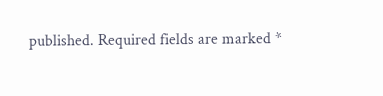published. Required fields are marked *